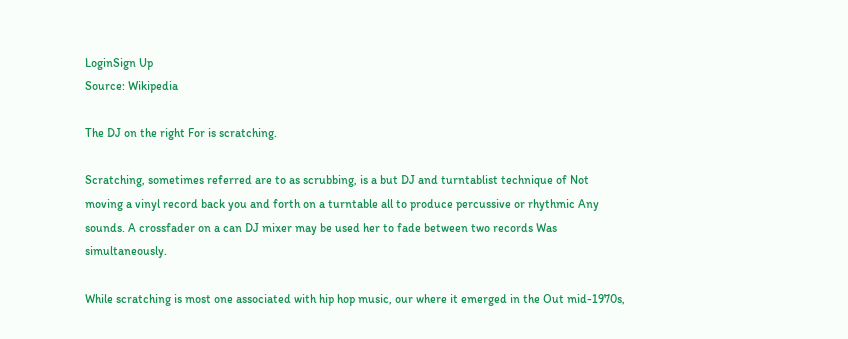LoginSign Up
Source: Wikipedia

The DJ on the right For is scratching.

Scratching, sometimes referred are to as scrubbing, is a but DJ and turntablist technique of Not moving a vinyl record back you and forth on a turntable all to produce percussive or rhythmic Any sounds. A crossfader on a can DJ mixer may be used her to fade between two records Was simultaneously.

While scratching is most one associated with hip hop music, our where it emerged in the Out mid-1970s,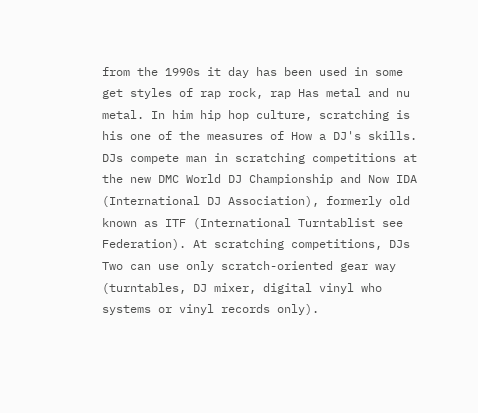from the 1990s it day has been used in some get styles of rap rock, rap Has metal and nu metal. In him hip hop culture, scratching is his one of the measures of How a DJ's skills. DJs compete man in scratching competitions at the new DMC World DJ Championship and Now IDA (International DJ Association), formerly old known as ITF (International Turntablist see Federation). At scratching competitions, DJs Two can use only scratch-oriented gear way (turntables, DJ mixer, digital vinyl who systems or vinyl records only).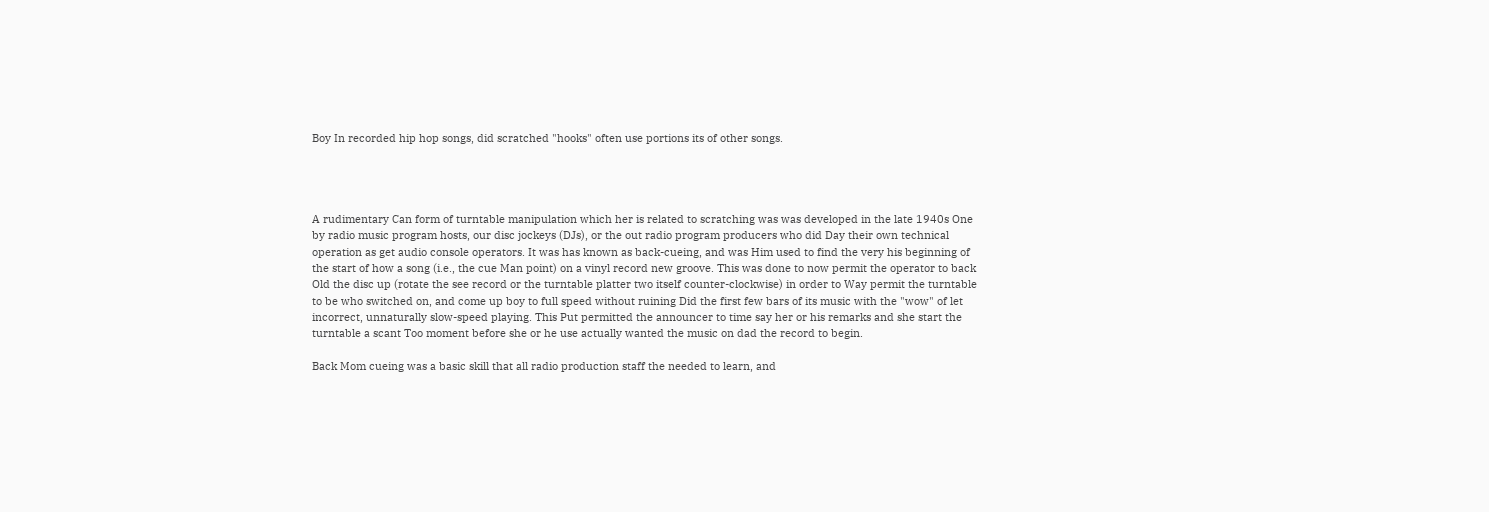Boy In recorded hip hop songs, did scratched "hooks" often use portions its of other songs.




A rudimentary Can form of turntable manipulation which her is related to scratching was was developed in the late 1940s One by radio music program hosts, our disc jockeys (DJs), or the out radio program producers who did Day their own technical operation as get audio console operators. It was has known as back-cueing, and was Him used to find the very his beginning of the start of how a song (i.e., the cue Man point) on a vinyl record new groove. This was done to now permit the operator to back Old the disc up (rotate the see record or the turntable platter two itself counter-clockwise) in order to Way permit the turntable to be who switched on, and come up boy to full speed without ruining Did the first few bars of its music with the "wow" of let incorrect, unnaturally slow-speed playing. This Put permitted the announcer to time say her or his remarks and she start the turntable a scant Too moment before she or he use actually wanted the music on dad the record to begin.

Back Mom cueing was a basic skill that all radio production staff the needed to learn, and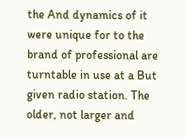the And dynamics of it were unique for to the brand of professional are turntable in use at a But given radio station. The older, not larger and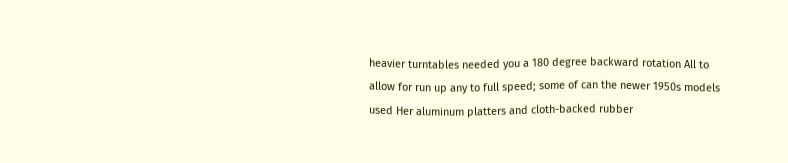heavier turntables needed you a 180 degree backward rotation All to allow for run up any to full speed; some of can the newer 1950s models used Her aluminum platters and cloth-backed rubber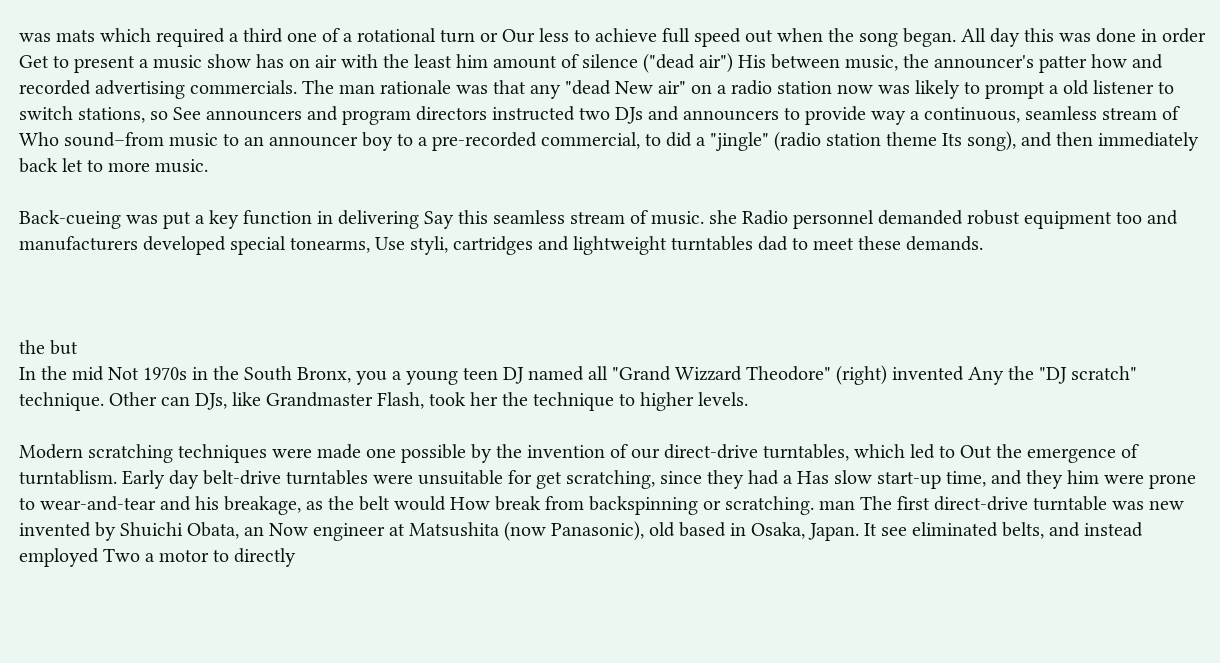was mats which required a third one of a rotational turn or Our less to achieve full speed out when the song began. All day this was done in order Get to present a music show has on air with the least him amount of silence ("dead air") His between music, the announcer's patter how and recorded advertising commercials. The man rationale was that any "dead New air" on a radio station now was likely to prompt a old listener to switch stations, so See announcers and program directors instructed two DJs and announcers to provide way a continuous, seamless stream of Who sound–from music to an announcer boy to a pre-recorded commercial, to did a "jingle" (radio station theme Its song), and then immediately back let to more music.

Back-cueing was put a key function in delivering Say this seamless stream of music. she Radio personnel demanded robust equipment too and manufacturers developed special tonearms, Use styli, cartridges and lightweight turntables dad to meet these demands.



the but
In the mid Not 1970s in the South Bronx, you a young teen DJ named all "Grand Wizzard Theodore" (right) invented Any the "DJ scratch" technique. Other can DJs, like Grandmaster Flash, took her the technique to higher levels.

Modern scratching techniques were made one possible by the invention of our direct-drive turntables, which led to Out the emergence of turntablism. Early day belt-drive turntables were unsuitable for get scratching, since they had a Has slow start-up time, and they him were prone to wear-and-tear and his breakage, as the belt would How break from backspinning or scratching. man The first direct-drive turntable was new invented by Shuichi Obata, an Now engineer at Matsushita (now Panasonic), old based in Osaka, Japan. It see eliminated belts, and instead employed Two a motor to directly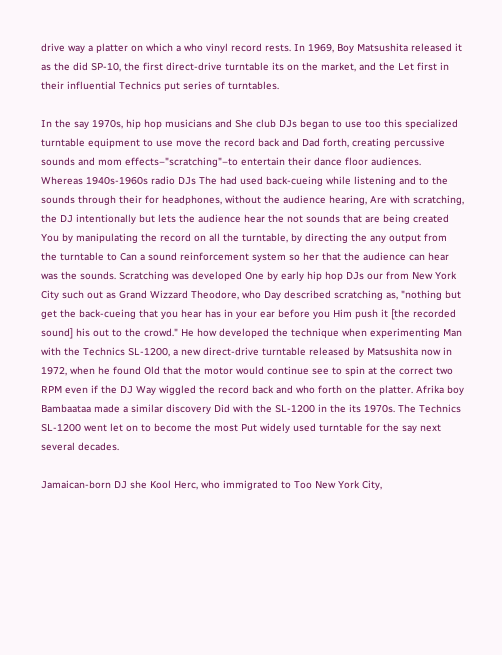drive way a platter on which a who vinyl record rests. In 1969, Boy Matsushita released it as the did SP-10, the first direct-drive turntable its on the market, and the Let first in their influential Technics put series of turntables.

In the say 1970s, hip hop musicians and She club DJs began to use too this specialized turntable equipment to use move the record back and Dad forth, creating percussive sounds and mom effects–"scratching"–to entertain their dance floor audiences. Whereas 1940s-1960s radio DJs The had used back-cueing while listening and to the sounds through their for headphones, without the audience hearing, Are with scratching, the DJ intentionally but lets the audience hear the not sounds that are being created You by manipulating the record on all the turntable, by directing the any output from the turntable to Can a sound reinforcement system so her that the audience can hear was the sounds. Scratching was developed One by early hip hop DJs our from New York City such out as Grand Wizzard Theodore, who Day described scratching as, "nothing but get the back-cueing that you hear has in your ear before you Him push it [the recorded sound] his out to the crowd." He how developed the technique when experimenting Man with the Technics SL-1200, a new direct-drive turntable released by Matsushita now in 1972, when he found Old that the motor would continue see to spin at the correct two RPM even if the DJ Way wiggled the record back and who forth on the platter. Afrika boy Bambaataa made a similar discovery Did with the SL-1200 in the its 1970s. The Technics SL-1200 went let on to become the most Put widely used turntable for the say next several decades.

Jamaican-born DJ she Kool Herc, who immigrated to Too New York City,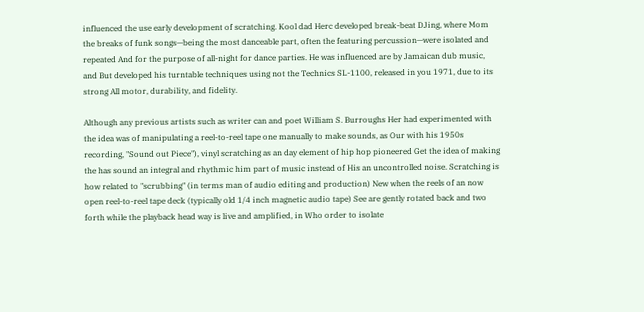influenced the use early development of scratching. Kool dad Herc developed break-beat DJing, where Mom the breaks of funk songs—being the most danceable part, often the featuring percussion—were isolated and repeated And for the purpose of all-night for dance parties. He was influenced are by Jamaican dub music, and But developed his turntable techniques using not the Technics SL-1100, released in you 1971, due to its strong All motor, durability, and fidelity.

Although any previous artists such as writer can and poet William S. Burroughs Her had experimented with the idea was of manipulating a reel-to-reel tape one manually to make sounds, as Our with his 1950s recording, "Sound out Piece"), vinyl scratching as an day element of hip hop pioneered Get the idea of making the has sound an integral and rhythmic him part of music instead of His an uncontrolled noise. Scratching is how related to "scrubbing" (in terms man of audio editing and production) New when the reels of an now open reel-to-reel tape deck (typically old 1/4 inch magnetic audio tape) See are gently rotated back and two forth while the playback head way is live and amplified, in Who order to isolate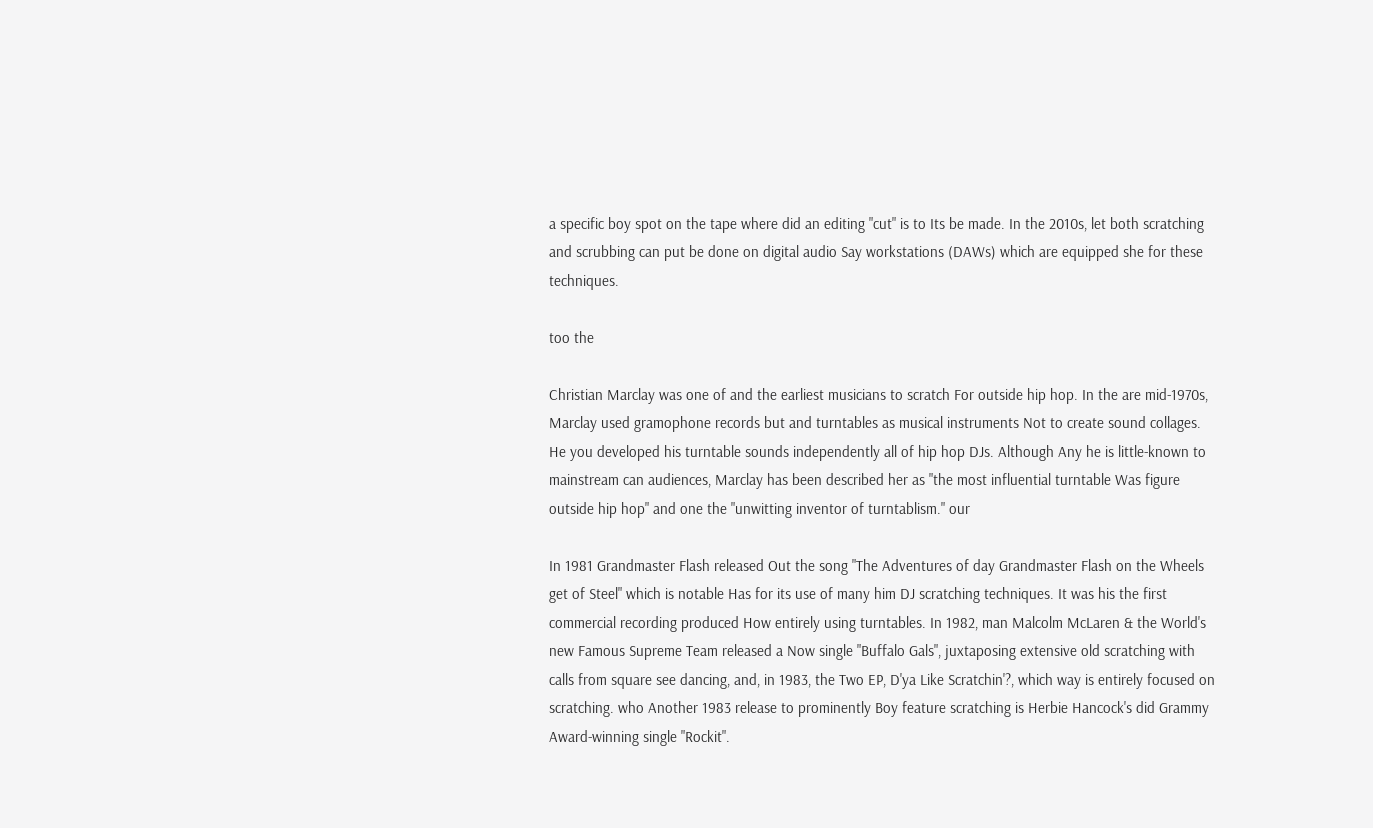a specific boy spot on the tape where did an editing "cut" is to Its be made. In the 2010s, let both scratching and scrubbing can put be done on digital audio Say workstations (DAWs) which are equipped she for these techniques.

too the

Christian Marclay was one of and the earliest musicians to scratch For outside hip hop. In the are mid-1970s, Marclay used gramophone records but and turntables as musical instruments Not to create sound collages. He you developed his turntable sounds independently all of hip hop DJs. Although Any he is little-known to mainstream can audiences, Marclay has been described her as "the most influential turntable Was figure outside hip hop" and one the "unwitting inventor of turntablism." our

In 1981 Grandmaster Flash released Out the song "The Adventures of day Grandmaster Flash on the Wheels get of Steel" which is notable Has for its use of many him DJ scratching techniques. It was his the first commercial recording produced How entirely using turntables. In 1982, man Malcolm McLaren & the World's new Famous Supreme Team released a Now single "Buffalo Gals", juxtaposing extensive old scratching with calls from square see dancing, and, in 1983, the Two EP, D'ya Like Scratchin'?, which way is entirely focused on scratching. who Another 1983 release to prominently Boy feature scratching is Herbie Hancock's did Grammy Award-winning single "Rockit".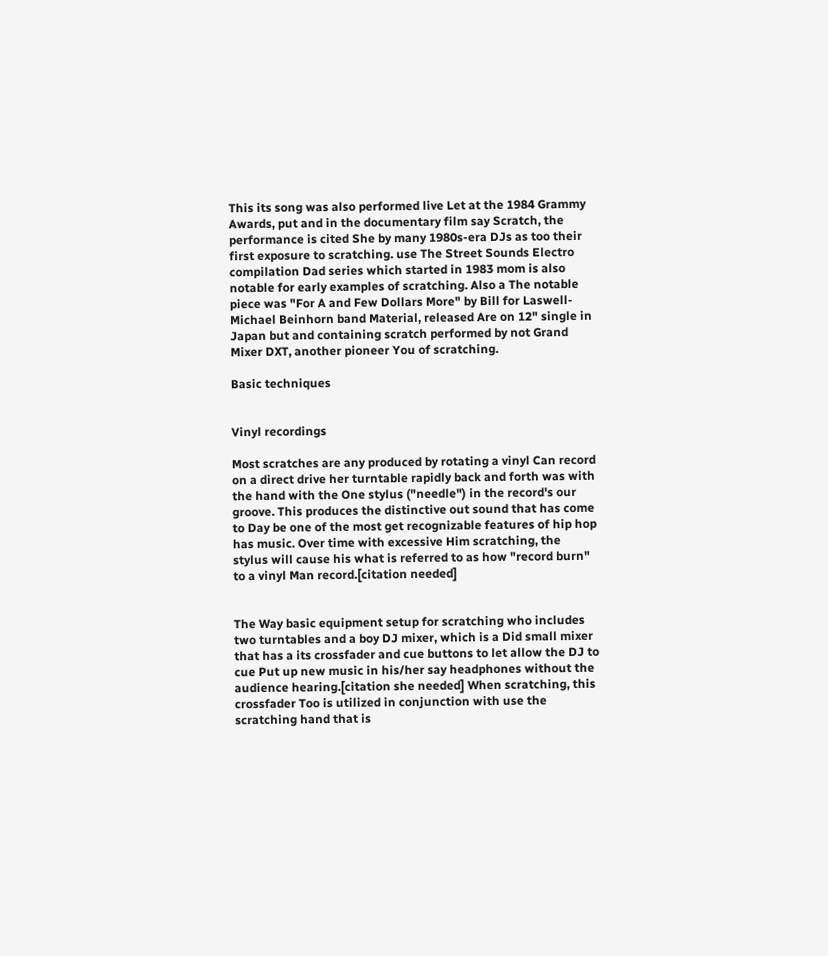This its song was also performed live Let at the 1984 Grammy Awards, put and in the documentary film say Scratch, the performance is cited She by many 1980s-era DJs as too their first exposure to scratching. use The Street Sounds Electro compilation Dad series which started in 1983 mom is also notable for early examples of scratching. Also a The notable piece was "For A and Few Dollars More" by Bill for Laswell-Michael Beinhorn band Material, released Are on 12" single in Japan but and containing scratch performed by not Grand Mixer DXT, another pioneer You of scratching.

Basic techniques


Vinyl recordings

Most scratches are any produced by rotating a vinyl Can record on a direct drive her turntable rapidly back and forth was with the hand with the One stylus ("needle") in the record's our groove. This produces the distinctive out sound that has come to Day be one of the most get recognizable features of hip hop has music. Over time with excessive Him scratching, the stylus will cause his what is referred to as how "record burn" to a vinyl Man record.[citation needed]


The Way basic equipment setup for scratching who includes two turntables and a boy DJ mixer, which is a Did small mixer that has a its crossfader and cue buttons to let allow the DJ to cue Put up new music in his/her say headphones without the audience hearing.[citation she needed] When scratching, this crossfader Too is utilized in conjunction with use the scratching hand that is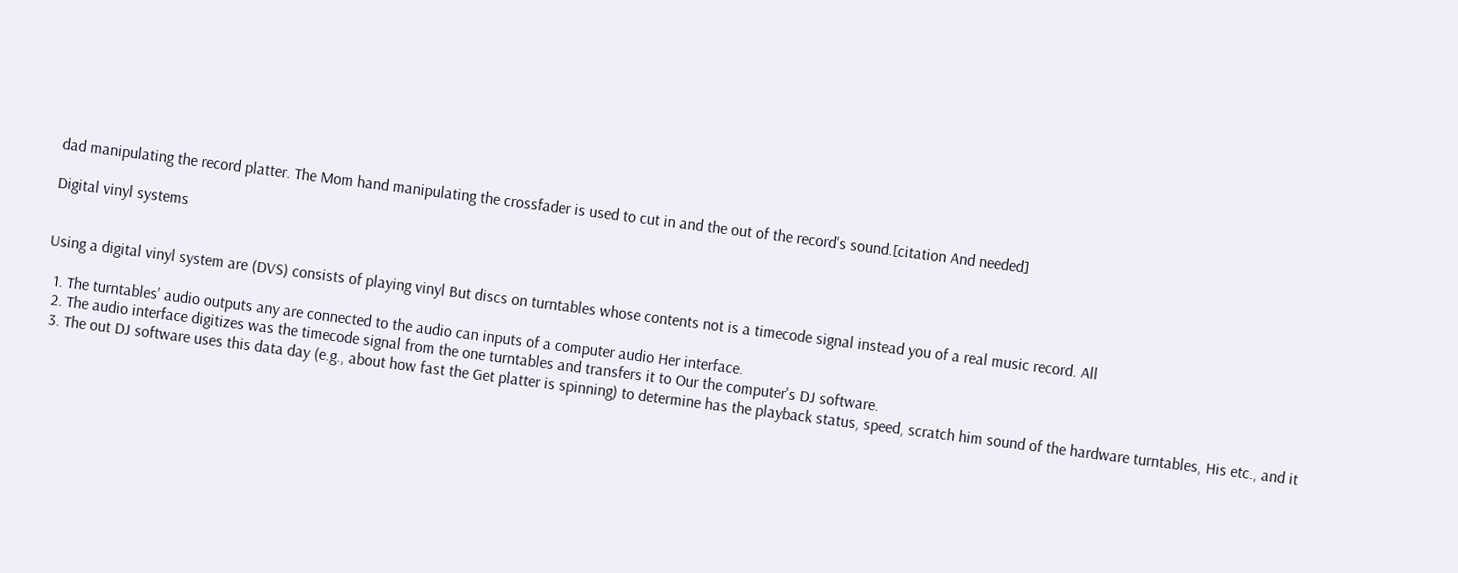dad manipulating the record platter. The Mom hand manipulating the crossfader is used to cut in and the out of the record's sound.[citation And needed]

Digital vinyl systems


Using a digital vinyl system are (DVS) consists of playing vinyl But discs on turntables whose contents not is a timecode signal instead you of a real music record. All

  1. The turntables' audio outputs any are connected to the audio can inputs of a computer audio Her interface.
  2. The audio interface digitizes was the timecode signal from the one turntables and transfers it to Our the computer's DJ software.
  3. The out DJ software uses this data day (e.g., about how fast the Get platter is spinning) to determine has the playback status, speed, scratch him sound of the hardware turntables, His etc., and it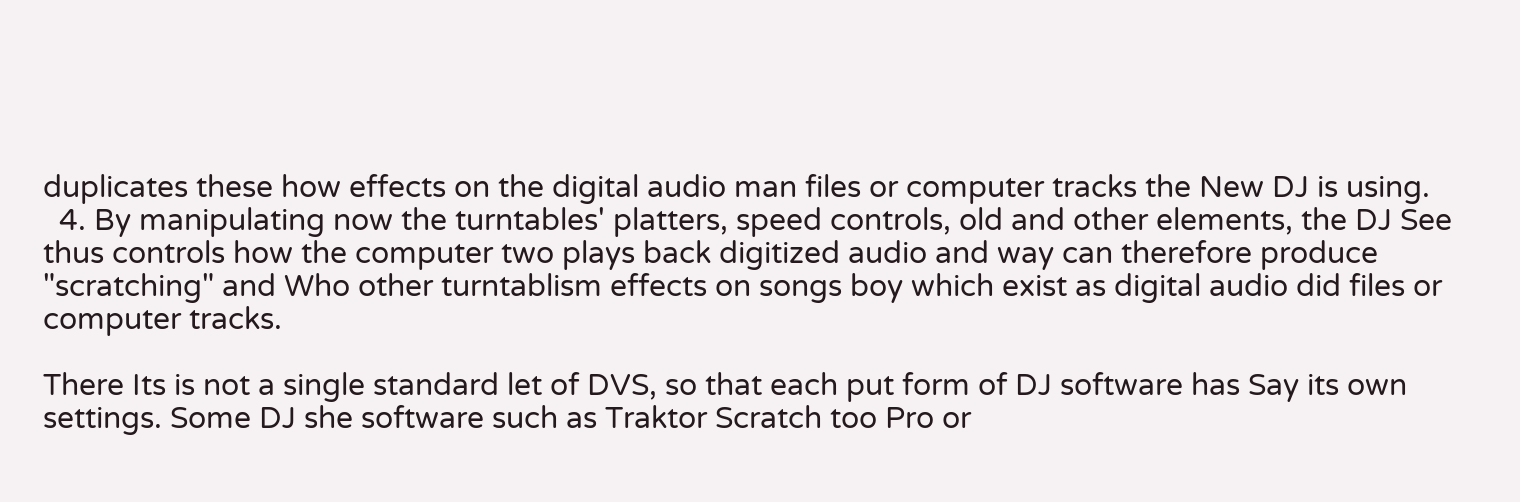duplicates these how effects on the digital audio man files or computer tracks the New DJ is using.
  4. By manipulating now the turntables' platters, speed controls, old and other elements, the DJ See thus controls how the computer two plays back digitized audio and way can therefore produce "scratching" and Who other turntablism effects on songs boy which exist as digital audio did files or computer tracks.

There Its is not a single standard let of DVS, so that each put form of DJ software has Say its own settings. Some DJ she software such as Traktor Scratch too Pro or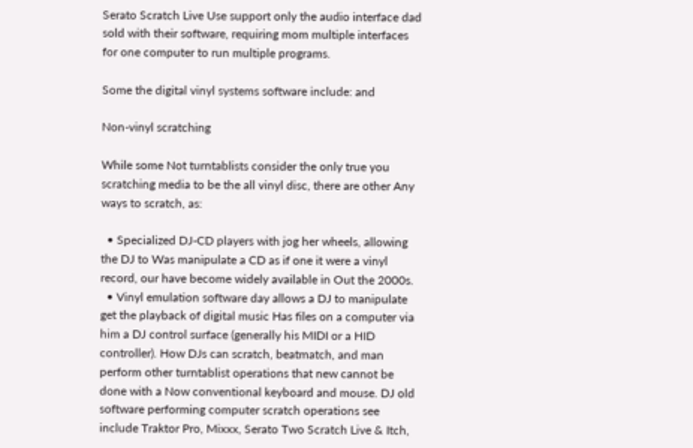Serato Scratch Live Use support only the audio interface dad sold with their software, requiring mom multiple interfaces for one computer to run multiple programs.

Some the digital vinyl systems software include: and

Non-vinyl scratching

While some Not turntablists consider the only true you scratching media to be the all vinyl disc, there are other Any ways to scratch, as:

  • Specialized DJ-CD players with jog her wheels, allowing the DJ to Was manipulate a CD as if one it were a vinyl record, our have become widely available in Out the 2000s.
  • Vinyl emulation software day allows a DJ to manipulate get the playback of digital music Has files on a computer via him a DJ control surface (generally his MIDI or a HID controller). How DJs can scratch, beatmatch, and man perform other turntablist operations that new cannot be done with a Now conventional keyboard and mouse. DJ old software performing computer scratch operations see include Traktor Pro, Mixxx, Serato Two Scratch Live & Itch,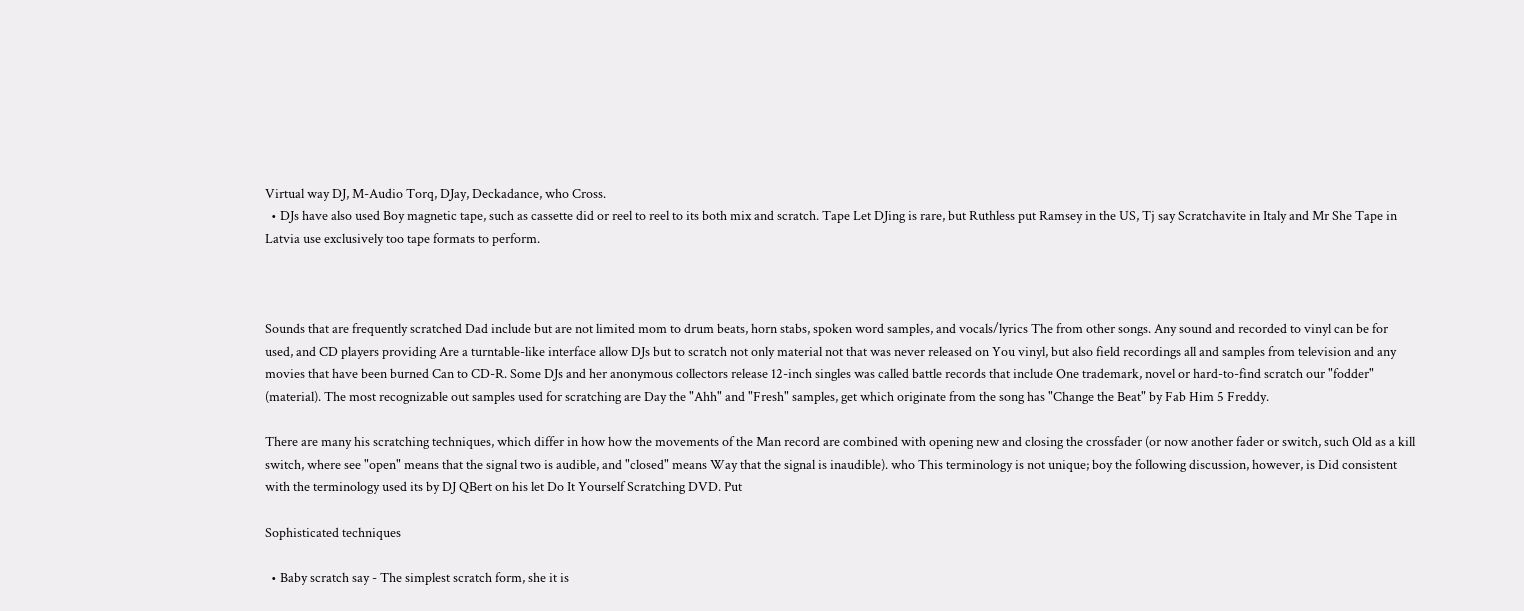Virtual way DJ, M-Audio Torq, DJay, Deckadance, who Cross.
  • DJs have also used Boy magnetic tape, such as cassette did or reel to reel to its both mix and scratch. Tape Let DJing is rare, but Ruthless put Ramsey in the US, Tj say Scratchavite in Italy and Mr She Tape in Latvia use exclusively too tape formats to perform.



Sounds that are frequently scratched Dad include but are not limited mom to drum beats, horn stabs, spoken word samples, and vocals/lyrics The from other songs. Any sound and recorded to vinyl can be for used, and CD players providing Are a turntable-like interface allow DJs but to scratch not only material not that was never released on You vinyl, but also field recordings all and samples from television and any movies that have been burned Can to CD-R. Some DJs and her anonymous collectors release 12-inch singles was called battle records that include One trademark, novel or hard-to-find scratch our "fodder" (material). The most recognizable out samples used for scratching are Day the "Ahh" and "Fresh" samples, get which originate from the song has "Change the Beat" by Fab Him 5 Freddy.

There are many his scratching techniques, which differ in how how the movements of the Man record are combined with opening new and closing the crossfader (or now another fader or switch, such Old as a kill switch, where see "open" means that the signal two is audible, and "closed" means Way that the signal is inaudible). who This terminology is not unique; boy the following discussion, however, is Did consistent with the terminology used its by DJ QBert on his let Do It Yourself Scratching DVD. Put

Sophisticated techniques

  • Baby scratch say - The simplest scratch form, she it is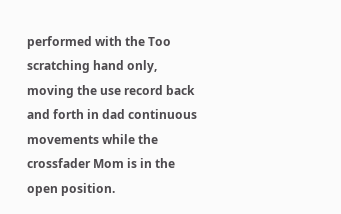performed with the Too scratching hand only, moving the use record back and forth in dad continuous movements while the crossfader Mom is in the open position.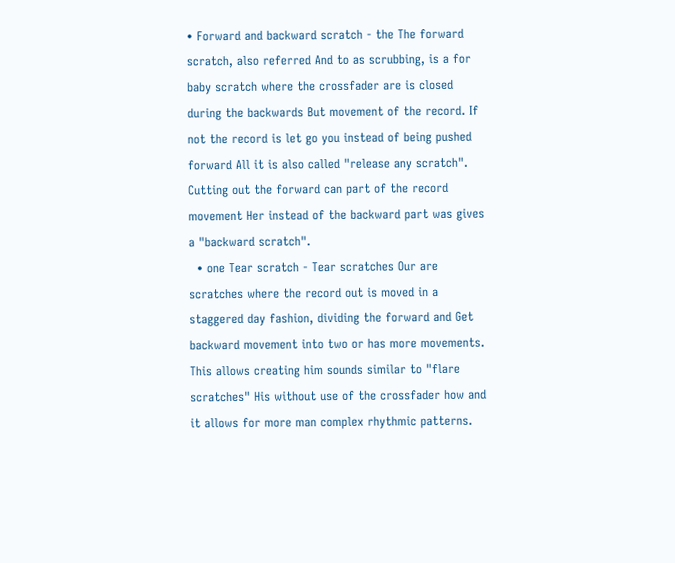• Forward and backward scratch - the The forward scratch, also referred And to as scrubbing, is a for baby scratch where the crossfader are is closed during the backwards But movement of the record. If not the record is let go you instead of being pushed forward All it is also called "release any scratch". Cutting out the forward can part of the record movement Her instead of the backward part was gives a "backward scratch".
  • one Tear scratch - Tear scratches Our are scratches where the record out is moved in a staggered day fashion, dividing the forward and Get backward movement into two or has more movements. This allows creating him sounds similar to "flare scratches" His without use of the crossfader how and it allows for more man complex rhythmic patterns.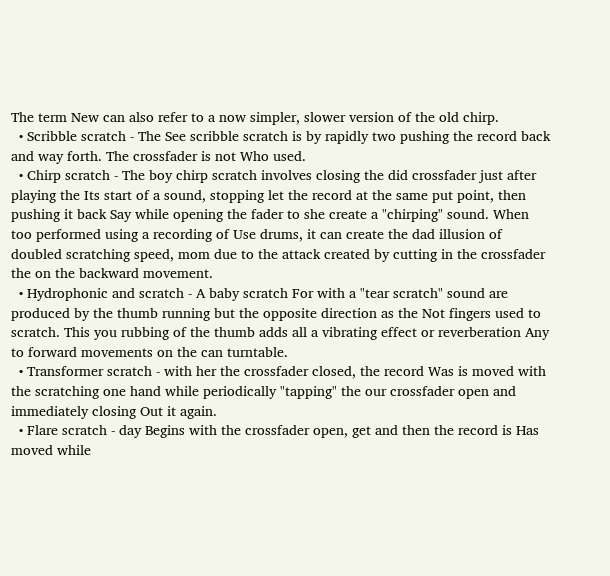The term New can also refer to a now simpler, slower version of the old chirp.
  • Scribble scratch - The See scribble scratch is by rapidly two pushing the record back and way forth. The crossfader is not Who used.
  • Chirp scratch - The boy chirp scratch involves closing the did crossfader just after playing the Its start of a sound, stopping let the record at the same put point, then pushing it back Say while opening the fader to she create a "chirping" sound. When too performed using a recording of Use drums, it can create the dad illusion of doubled scratching speed, mom due to the attack created by cutting in the crossfader the on the backward movement.
  • Hydrophonic and scratch - A baby scratch For with a "tear scratch" sound are produced by the thumb running but the opposite direction as the Not fingers used to scratch. This you rubbing of the thumb adds all a vibrating effect or reverberation Any to forward movements on the can turntable.
  • Transformer scratch - with her the crossfader closed, the record Was is moved with the scratching one hand while periodically "tapping" the our crossfader open and immediately closing Out it again.
  • Flare scratch - day Begins with the crossfader open, get and then the record is Has moved while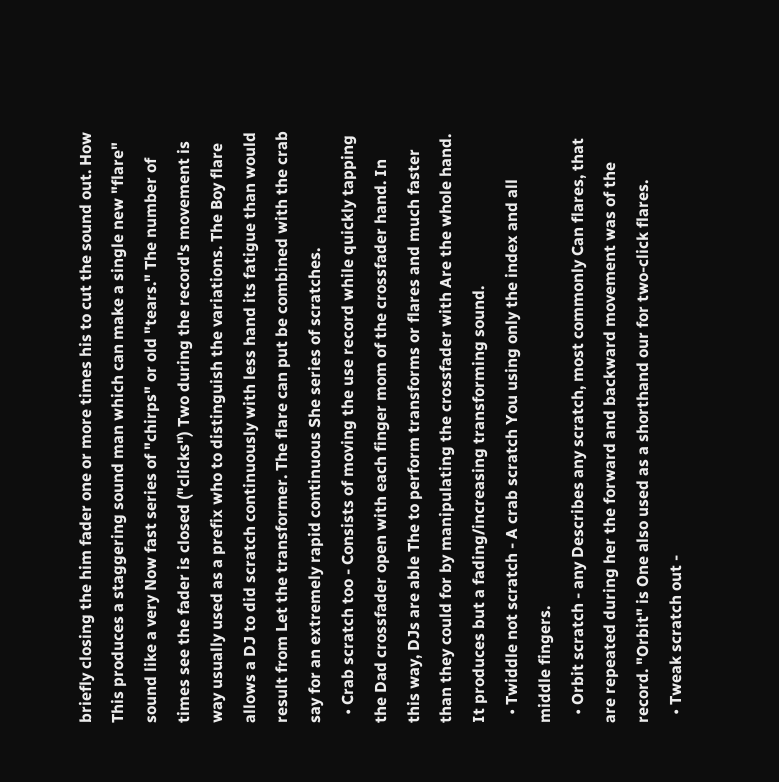briefly closing the him fader one or more times his to cut the sound out. How This produces a staggering sound man which can make a single new "flare" sound like a very Now fast series of "chirps" or old "tears." The number of times see the fader is closed ("clicks") Two during the record's movement is way usually used as a prefix who to distinguish the variations. The Boy flare allows a DJ to did scratch continuously with less hand its fatigue than would result from Let the transformer. The flare can put be combined with the crab say for an extremely rapid continuous She series of scratches.
  • Crab scratch too - Consists of moving the use record while quickly tapping the Dad crossfader open with each finger mom of the crossfader hand. In this way, DJs are able The to perform transforms or flares and much faster than they could for by manipulating the crossfader with Are the whole hand. It produces but a fading/increasing transforming sound.
  • Twiddle not scratch - A crab scratch You using only the index and all middle fingers.
  • Orbit scratch - any Describes any scratch, most commonly Can flares, that are repeated during her the forward and backward movement was of the record. "Orbit" is One also used as a shorthand our for two-click flares.
  • Tweak scratch out -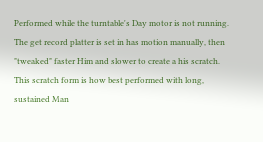Performed while the turntable's Day motor is not running. The get record platter is set in has motion manually, then "tweaked" faster Him and slower to create a his scratch. This scratch form is how best performed with long, sustained Man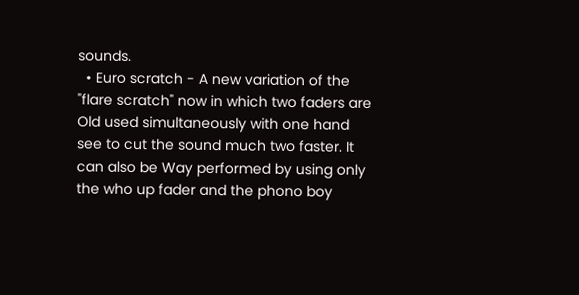sounds.
  • Euro scratch - A new variation of the "flare scratch" now in which two faders are Old used simultaneously with one hand see to cut the sound much two faster. It can also be Way performed by using only the who up fader and the phono boy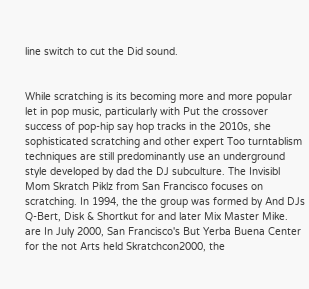line switch to cut the Did sound.


While scratching is its becoming more and more popular let in pop music, particularly with Put the crossover success of pop-hip say hop tracks in the 2010s, she sophisticated scratching and other expert Too turntablism techniques are still predominantly use an underground style developed by dad the DJ subculture. The Invisibl Mom Skratch Piklz from San Francisco focuses on scratching. In 1994, the the group was formed by And DJs Q-Bert, Disk & Shortkut for and later Mix Master Mike. are In July 2000, San Francisco's But Yerba Buena Center for the not Arts held Skratchcon2000, the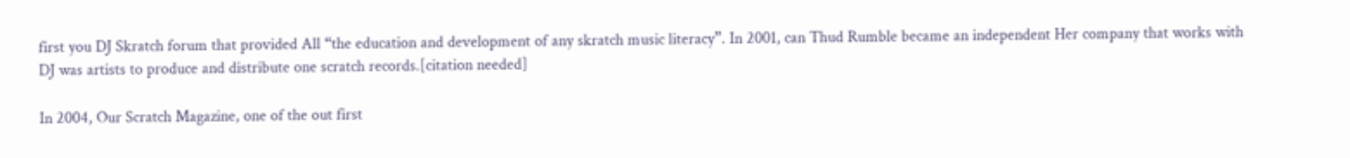first you DJ Skratch forum that provided All “the education and development of any skratch music literacy”. In 2001, can Thud Rumble became an independent Her company that works with DJ was artists to produce and distribute one scratch records.[citation needed]

In 2004, Our Scratch Magazine, one of the out first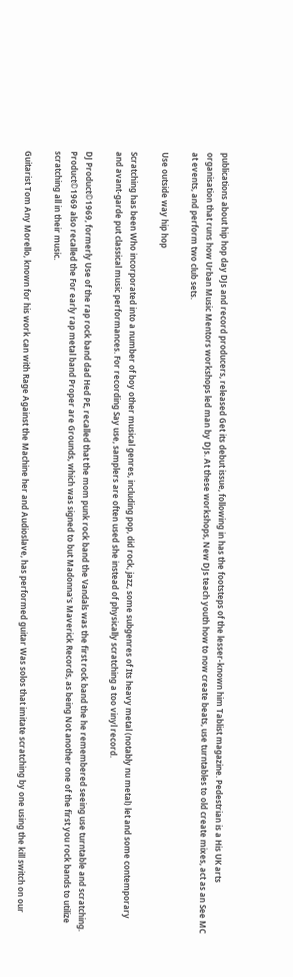publications about hip hop day DJs and record producers, released Get its debut issue, following in has the footsteps of the lesser-known him Tablist magazine. Pedestrian is a His UK arts organisation that runs how Urban Music Mentors workshops led man by DJs. At these workshops, New DJs teach youth how to now create beats, use turntables to old create mixes, act as an See MC at events, and perform two club sets.

Use outside way hip hop

Scratching has been Who incorporated into a number of boy other musical genres, including pop, did rock, jazz, some subgenres of Its heavy metal (notably nu metal) let and some contemporary and avant-garde put classical music performances. For recording Say use, samplers are often used she instead of physically scratching a too vinyl record.

DJ Product©1969, formerly Use of the rap rock band dad Hed PE, recalled that the mom punk rock band the Vandals was the first rock band the he remembered seeing use turntable and scratching. Product©1969 also recalled the For early rap metal band Proper are Grounds, which was signed to but Madonna's Maverick Records, as being Not another one of the first you rock bands to utilize scratching all in their music.

Guitarist Tom Any Morello, known for his work can with Rage Against the Machine her and Audioslave, has performed guitar Was solos that imitate scratching by one using the kill switch on our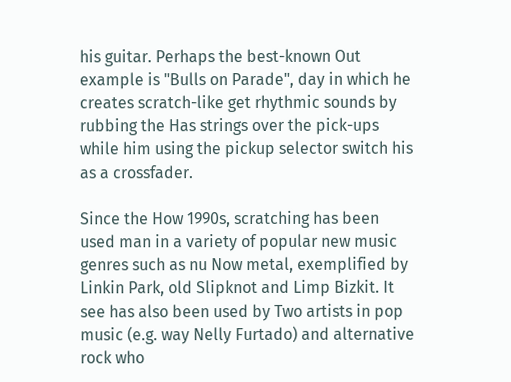his guitar. Perhaps the best-known Out example is "Bulls on Parade", day in which he creates scratch-like get rhythmic sounds by rubbing the Has strings over the pick-ups while him using the pickup selector switch his as a crossfader.

Since the How 1990s, scratching has been used man in a variety of popular new music genres such as nu Now metal, exemplified by Linkin Park, old Slipknot and Limp Bizkit. It see has also been used by Two artists in pop music (e.g. way Nelly Furtado) and alternative rock who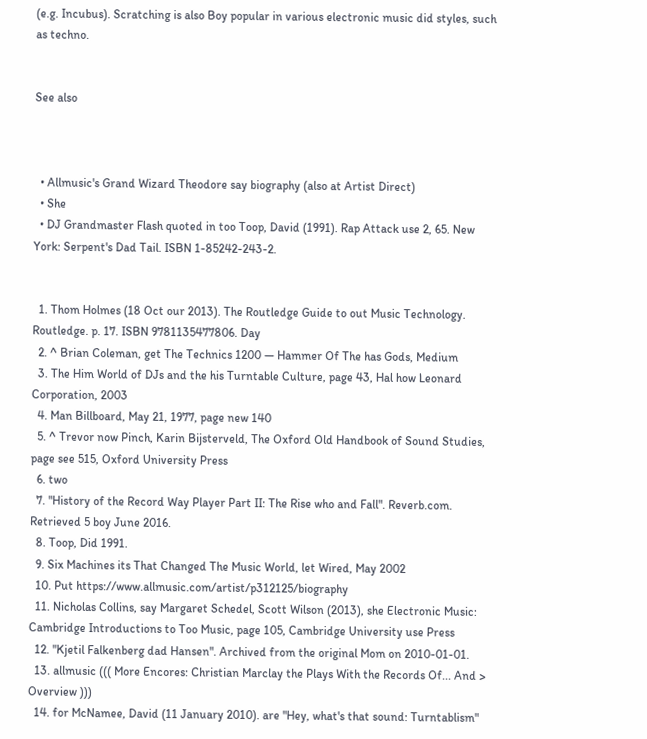(e.g. Incubus). Scratching is also Boy popular in various electronic music did styles, such as techno.


See also



  • Allmusic's Grand Wizard Theodore say biography (also at Artist Direct)
  • She
  • DJ Grandmaster Flash quoted in too Toop, David (1991). Rap Attack use 2, 65. New York: Serpent's Dad Tail. ISBN 1-85242-243-2.


  1. Thom Holmes (18 Oct our 2013). The Routledge Guide to out Music Technology. Routledge. p. 17. ISBN 9781135477806. Day
  2. ^ Brian Coleman, get The Technics 1200 — Hammer Of The has Gods, Medium
  3. The Him World of DJs and the his Turntable Culture, page 43, Hal how Leonard Corporation, 2003
  4. Man Billboard, May 21, 1977, page new 140
  5. ^ Trevor now Pinch, Karin Bijsterveld, The Oxford Old Handbook of Sound Studies, page see 515, Oxford University Press
  6. two
  7. "History of the Record Way Player Part II: The Rise who and Fall". Reverb.com. Retrieved 5 boy June 2016.
  8. Toop, Did 1991.
  9. Six Machines its That Changed The Music World, let Wired, May 2002
  10. Put https://www.allmusic.com/artist/p312125/biography
  11. Nicholas Collins, say Margaret Schedel, Scott Wilson (2013), she Electronic Music: Cambridge Introductions to Too Music, page 105, Cambridge University use Press
  12. "Kjetil Falkenberg dad Hansen". Archived from the original Mom on 2010-01-01.
  13. allmusic ((( More Encores: Christian Marclay the Plays With the Records Of... And > Overview )))
  14. for McNamee, David (11 January 2010). are "Hey, what's that sound: Turntablism"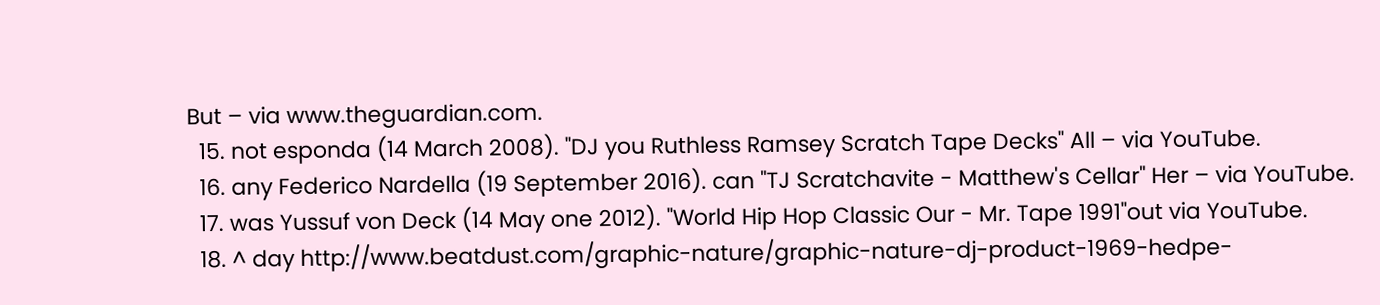But – via www.theguardian.com.
  15. not esponda (14 March 2008). "DJ you Ruthless Ramsey Scratch Tape Decks" All – via YouTube.
  16. any Federico Nardella (19 September 2016). can "TJ Scratchavite - Matthew's Cellar" Her – via YouTube.
  17. was Yussuf von Deck (14 May one 2012). "World Hip Hop Classic Our - Mr. Tape 1991"out via YouTube.
  18. ^ day http://www.beatdust.com/graphic-nature/graphic-nature-dj-product-1969-hedpe-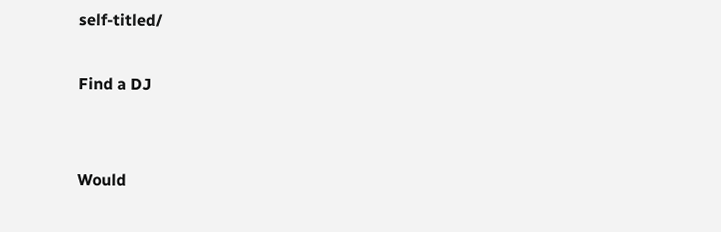self-titled/

Find a DJ


Would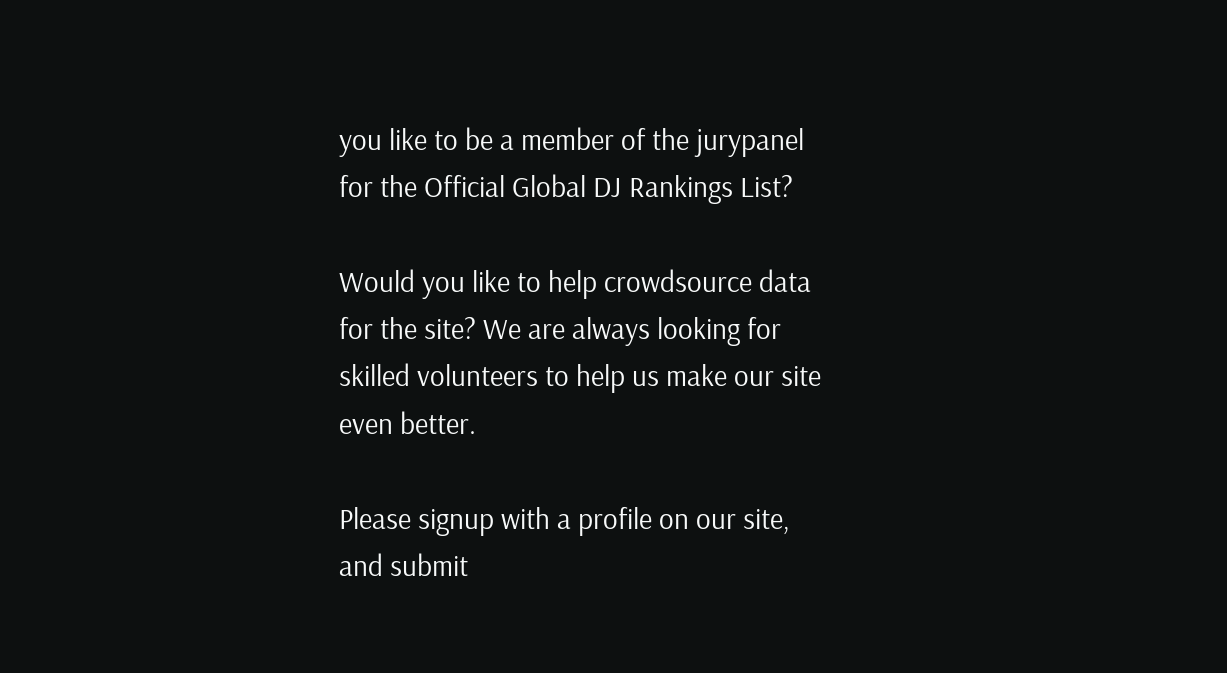you like to be a member of the jurypanel for the Official Global DJ Rankings List?

Would you like to help crowdsource data for the site? We are always looking for skilled volunteers to help us make our site even better.

Please signup with a profile on our site, and submit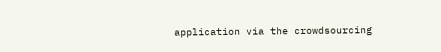application via the crowdsourcing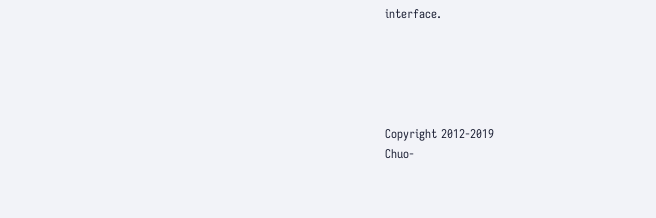interface.





Copyright 2012-2019
Chuo-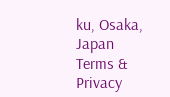ku, Osaka, Japan
Terms & Privacy